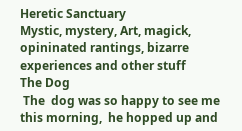Heretic Sanctuary
Mystic, mystery, Art, magick, opininated rantings, bizarre experiences and other stuff
The Dog
 The  dog was so happy to see me this morning,  he hopped up and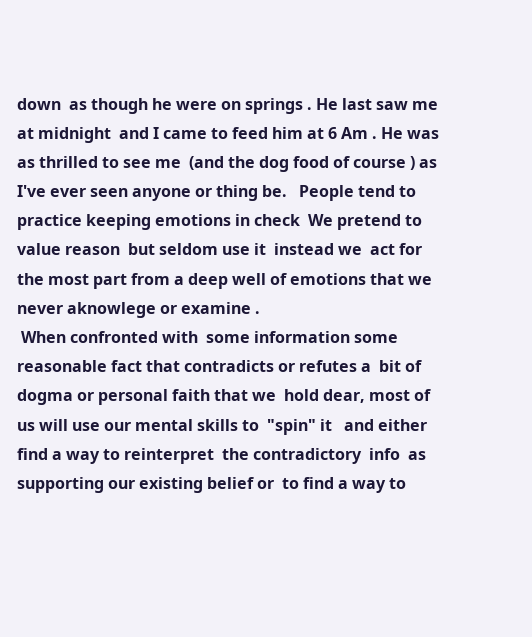down  as though he were on springs . He last saw me at midnight  and I came to feed him at 6 Am . He was as thrilled to see me  (and the dog food of course ) as I've ever seen anyone or thing be.   People tend to practice keeping emotions in check  We pretend to value reason  but seldom use it  instead we  act for the most part from a deep well of emotions that we never aknowlege or examine .
 When confronted with  some information some reasonable fact that contradicts or refutes a  bit of dogma or personal faith that we  hold dear, most of us will use our mental skills to  "spin" it   and either find a way to reinterpret  the contradictory  info  as supporting our existing belief or  to find a way to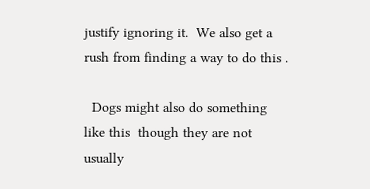justify ignoring it.  We also get a rush from finding a way to do this .

  Dogs might also do something like this  though they are not usually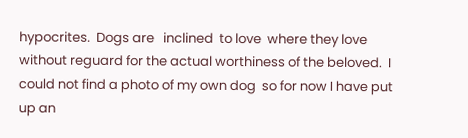hypocrites.  Dogs are   inclined  to love  where they love  without reguard for the actual worthiness of the beloved.  I could not find a photo of my own dog  so for now I have put up an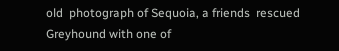old  photograph of Sequoia, a friends  rescued Greyhound with one of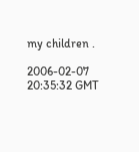my children .

2006-02-07 20:35:32 GMT